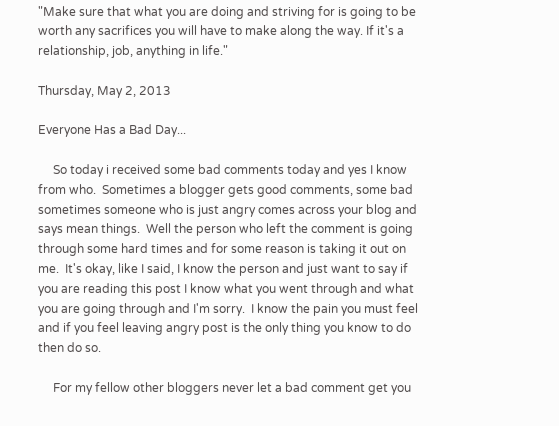"Make sure that what you are doing and striving for is going to be worth any sacrifices you will have to make along the way. If it's a relationship, job, anything in life."

Thursday, May 2, 2013

Everyone Has a Bad Day...

     So today i received some bad comments today and yes I know from who.  Sometimes a blogger gets good comments, some bad sometimes someone who is just angry comes across your blog and says mean things.  Well the person who left the comment is going through some hard times and for some reason is taking it out on me.  It's okay, like I said, I know the person and just want to say if you are reading this post I know what you went through and what you are going through and I'm sorry.  I know the pain you must feel and if you feel leaving angry post is the only thing you know to do then do so.

     For my fellow other bloggers never let a bad comment get you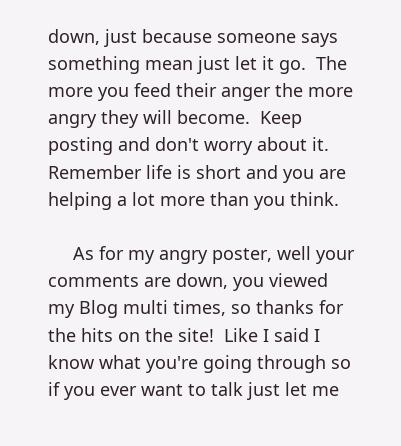down, just because someone says something mean just let it go.  The more you feed their anger the more angry they will become.  Keep posting and don't worry about it.  Remember life is short and you are helping a lot more than you think.

     As for my angry poster, well your comments are down, you viewed my Blog multi times, so thanks for the hits on the site!  Like I said I know what you're going through so if you ever want to talk just let me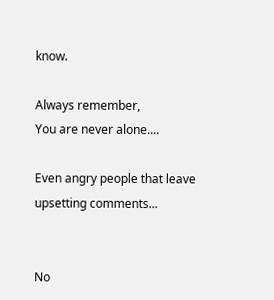know.

Always remember,
You are never alone....

Even angry people that leave upsetting comments...


No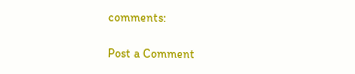comments:

Post a Comment